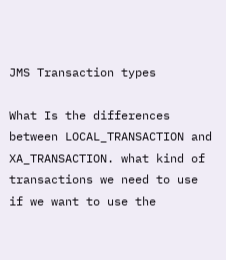JMS Transaction types

What Is the differences between LOCAL_TRANSACTION and XA_TRANSACTION. what kind of transactions we need to use if we want to use the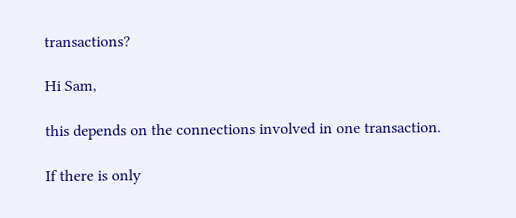transactions?

Hi Sam,

this depends on the connections involved in one transaction.

If there is only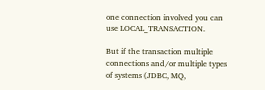one connection involved you can use LOCAL_TRANSACTION.

But if the transaction multiple connections and/or multiple types of systems (JDBC, MQ,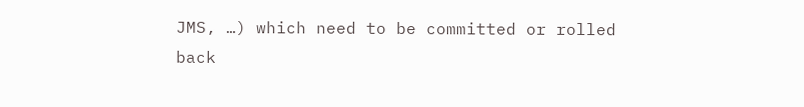JMS, …) which need to be committed or rolled back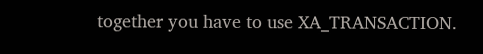together you have to use XA_TRANSACTION.